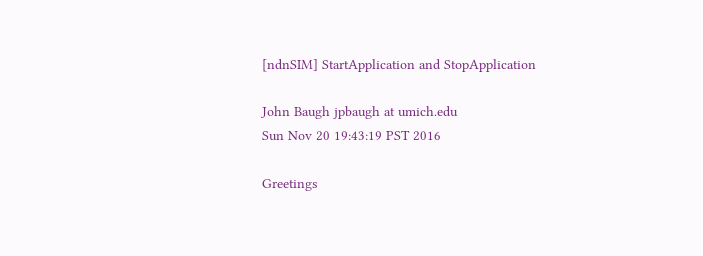[ndnSIM] StartApplication and StopApplication

John Baugh jpbaugh at umich.edu
Sun Nov 20 19:43:19 PST 2016

Greetings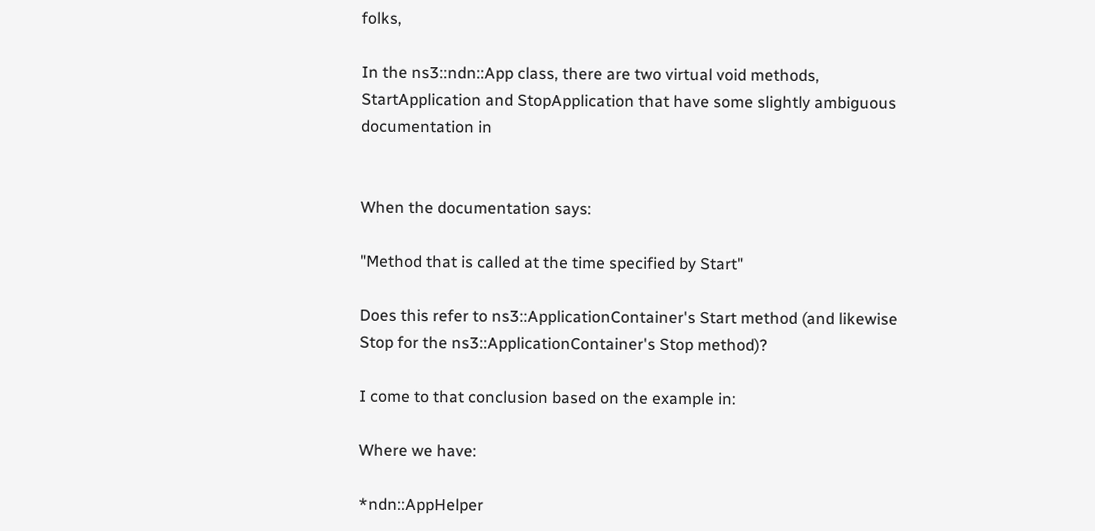folks,

In the ns3::ndn::App class, there are two virtual void methods,
StartApplication and StopApplication that have some slightly ambiguous
documentation in


When the documentation says:

"Method that is called at the time specified by Start"

Does this refer to ns3::ApplicationContainer's Start method (and likewise
Stop for the ns3::ApplicationContainer's Stop method)?

I come to that conclusion based on the example in:

Where we have:

*ndn::AppHelper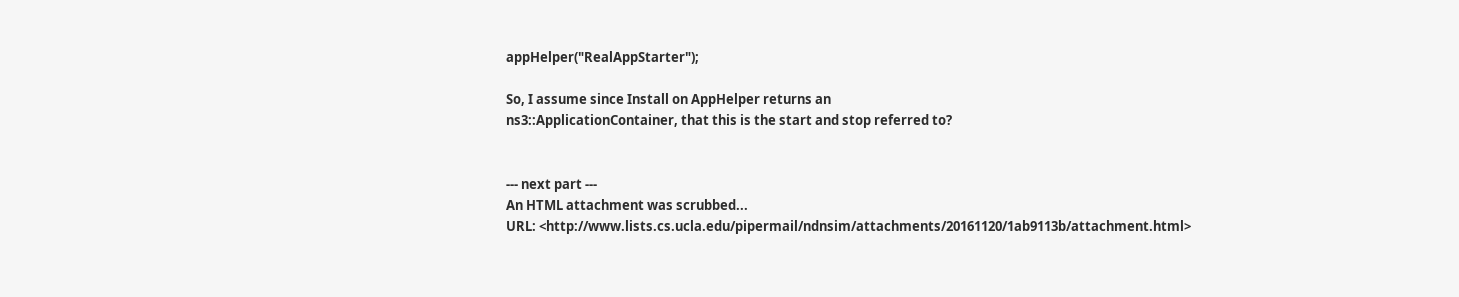appHelper("RealAppStarter");

So, I assume since Install on AppHelper returns an
ns3::ApplicationContainer, that this is the start and stop referred to?


--- next part ---
An HTML attachment was scrubbed...
URL: <http://www.lists.cs.ucla.edu/pipermail/ndnsim/attachments/20161120/1ab9113b/attachment.html>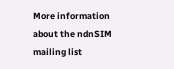More information about the ndnSIM mailing list